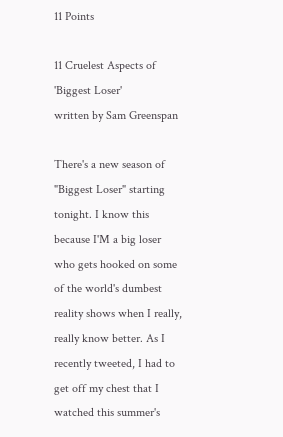11 Points

11 Cruelest Aspects of 'Biggest Loser'
written by Sam Greenspan

There's a new season of "Biggest Loser" starting tonight. I know this because I'M a big loser who gets hooked on some of the world's dumbest reality shows when I really, really know better. As I recently tweeted, I had to get off my chest that I watched this summer's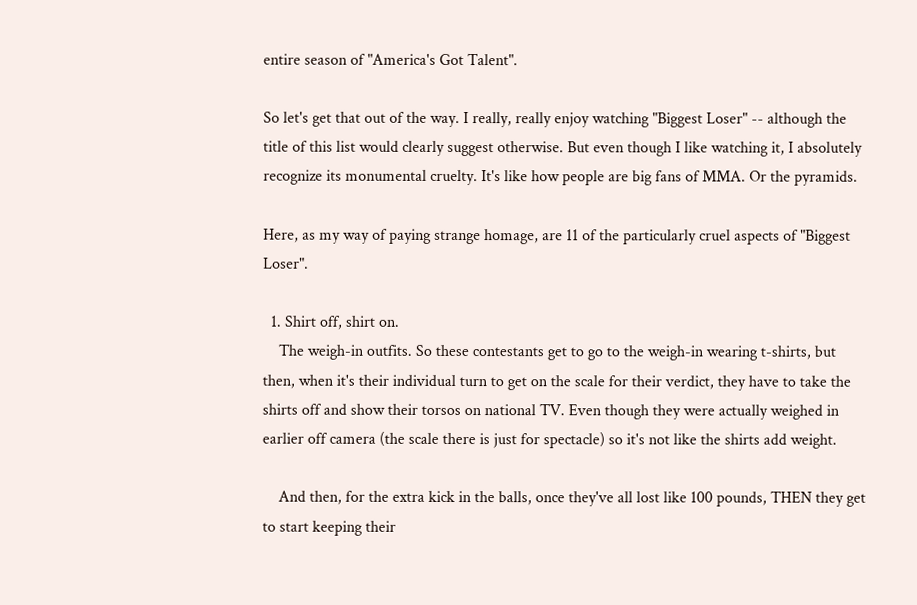entire season of "America's Got Talent".

So let's get that out of the way. I really, really enjoy watching "Biggest Loser" -- although the title of this list would clearly suggest otherwise. But even though I like watching it, I absolutely recognize its monumental cruelty. It's like how people are big fans of MMA. Or the pyramids.

Here, as my way of paying strange homage, are 11 of the particularly cruel aspects of "Biggest Loser".

  1. Shirt off, shirt on.
    The weigh-in outfits. So these contestants get to go to the weigh-in wearing t-shirts, but then, when it's their individual turn to get on the scale for their verdict, they have to take the shirts off and show their torsos on national TV. Even though they were actually weighed in earlier off camera (the scale there is just for spectacle) so it's not like the shirts add weight.

    And then, for the extra kick in the balls, once they've all lost like 100 pounds, THEN they get to start keeping their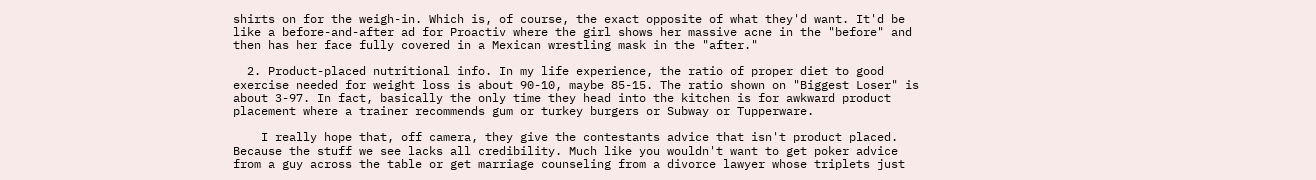shirts on for the weigh-in. Which is, of course, the exact opposite of what they'd want. It'd be like a before-and-after ad for Proactiv where the girl shows her massive acne in the "before" and then has her face fully covered in a Mexican wrestling mask in the "after."

  2. Product-placed nutritional info. In my life experience, the ratio of proper diet to good exercise needed for weight loss is about 90-10, maybe 85-15. The ratio shown on "Biggest Loser" is about 3-97. In fact, basically the only time they head into the kitchen is for awkward product placement where a trainer recommends gum or turkey burgers or Subway or Tupperware.

    I really hope that, off camera, they give the contestants advice that isn't product placed. Because the stuff we see lacks all credibility. Much like you wouldn't want to get poker advice from a guy across the table or get marriage counseling from a divorce lawyer whose triplets just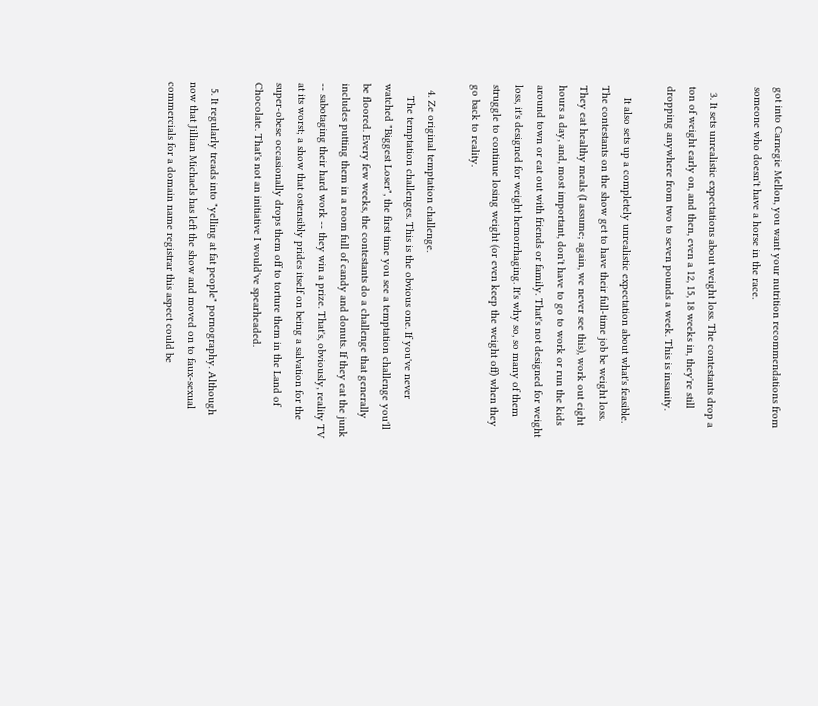got into Carnegie Mellon, you want your nutrition recommendations from someone who doesn't have a horse in the race.

  3. It sets unrealistic expectations about weight loss. The contestants drop a ton of weight early on, and then, even a 12, 15, 18 weeks in, they're still dropping anywhere from two to seven pounds a week. This is insanity.

    It also sets up a completely unrealistic expectation about what's feasible. The contestants on the show get to have their full-time job be weight loss. They eat healthy meals (I assume; again, we never see this), work out eight hours a day, and, most important, don't have to go to work or run the kids around town or eat out with friends or family. That's not designed for weight loss, it's designed for weight hemorrhaging. It's why so, so many of them struggle to continue losing weight (or even keep the weight off) when they go back to reality.

  4. Ze original temptation challenge.
    The temptation challenges. This is the obvious one. If you've never watched "Biggest Loser", the first time you see a temptation challenge you'll be floored. Every few weeks, the contestants do a challenge that generally includes putting them in a room full of candy and donuts. If they eat the junk -- sabotaging their hard work -- they win a prize. That's, obviously, reality TV at its worst; a show that ostensibly prides itself on being a salvation for the super-obese occasionally drops them off to torture them in the Land of Chocolate. That's not an initiative I would've spearheaded.

  5. It regularly treads into "yelling at fat people" pornography. Although now that Jillian Michaels has left the show and moved on to faux-sexual commercials for a domain name registrar this aspect could be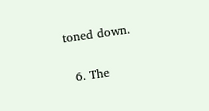toned down.

  6. The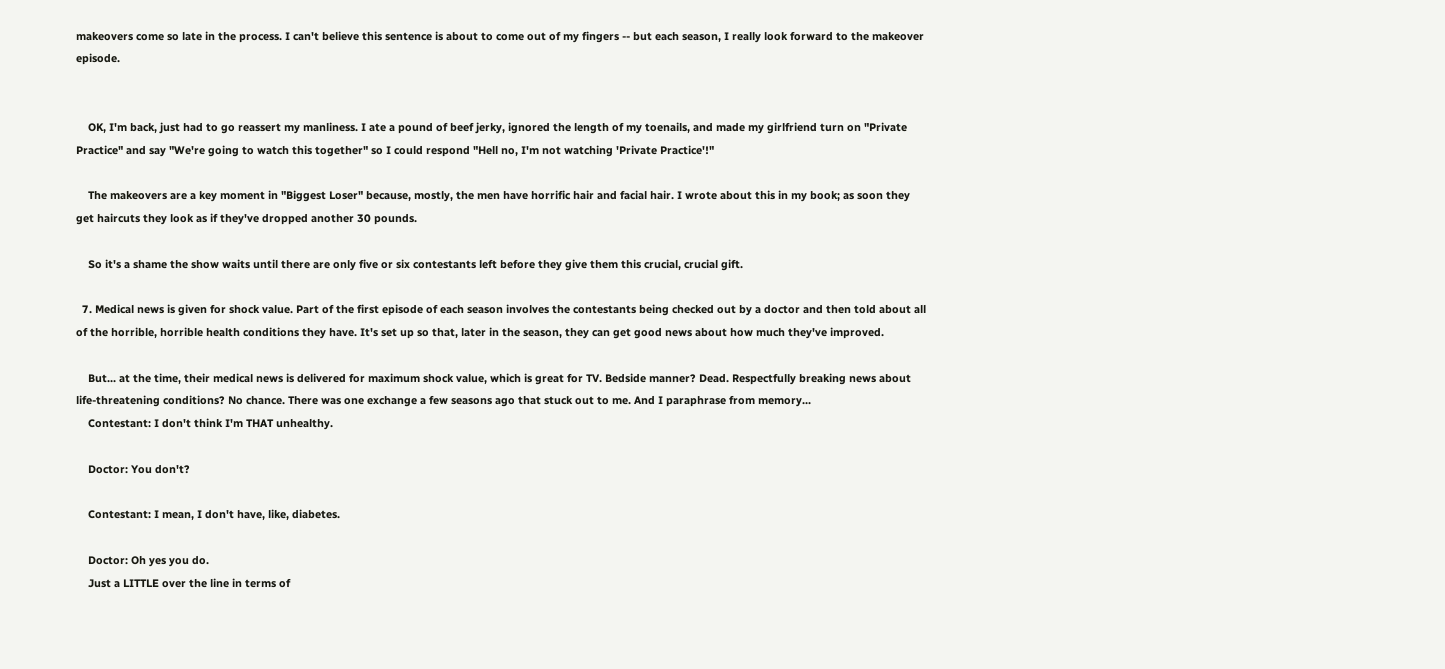makeovers come so late in the process. I can't believe this sentence is about to come out of my fingers -- but each season, I really look forward to the makeover episode.


    OK, I'm back, just had to go reassert my manliness. I ate a pound of beef jerky, ignored the length of my toenails, and made my girlfriend turn on "Private Practice" and say "We're going to watch this together" so I could respond "Hell no, I'm not watching 'Private Practice'!"

    The makeovers are a key moment in "Biggest Loser" because, mostly, the men have horrific hair and facial hair. I wrote about this in my book; as soon they get haircuts they look as if they've dropped another 30 pounds.

    So it's a shame the show waits until there are only five or six contestants left before they give them this crucial, crucial gift.

  7. Medical news is given for shock value. Part of the first episode of each season involves the contestants being checked out by a doctor and then told about all of the horrible, horrible health conditions they have. It's set up so that, later in the season, they can get good news about how much they've improved.

    But... at the time, their medical news is delivered for maximum shock value, which is great for TV. Bedside manner? Dead. Respectfully breaking news about life-threatening conditions? No chance. There was one exchange a few seasons ago that stuck out to me. And I paraphrase from memory...
    Contestant: I don't think I'm THAT unhealthy.

    Doctor: You don't?

    Contestant: I mean, I don't have, like, diabetes.

    Doctor: Oh yes you do.
    Just a LITTLE over the line in terms of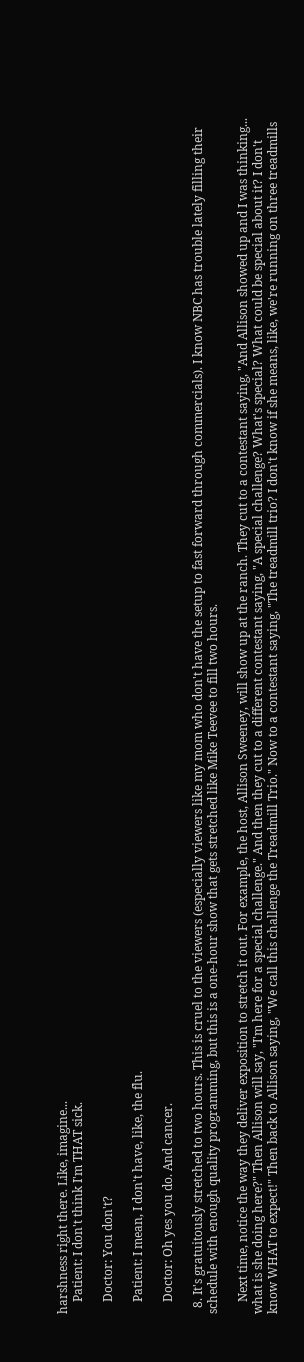harshness right there. Like, imagine...
    Patient: I don't think I'm THAT sick.

    Doctor: You don't?

    Patient: I mean, I don't have, like, the flu.

    Doctor: Oh yes you do. And cancer.

  8. It's gratuitously stretched to two hours. This is cruel to the viewers (especially viewers like my mom who don't have the setup to fast forward through commercials). I know NBC has trouble lately filling their schedule with enough quality programming, but this is a one-hour show that gets stretched like Mike Teevee to fill two hours.

    Next time, notice the way they deliver exposition to stretch it out. For example, the host, Allison Sweeney, will show up at the ranch. They cut to a contestant saying, "And Allison showed up and I was thinking... what is she doing here?" Then Allison will say, "I'm here for a special challenge." And then they cut to a different contestant saying, "A special challenge? What's special? What could be special about it? I don't know WHAT to expect!" Then back to Allison saying, "We call this challenge the Treadmill Trio." Now to a contestant saying, "The treadmill trio? I don't know if she means, like, we're running on three treadmills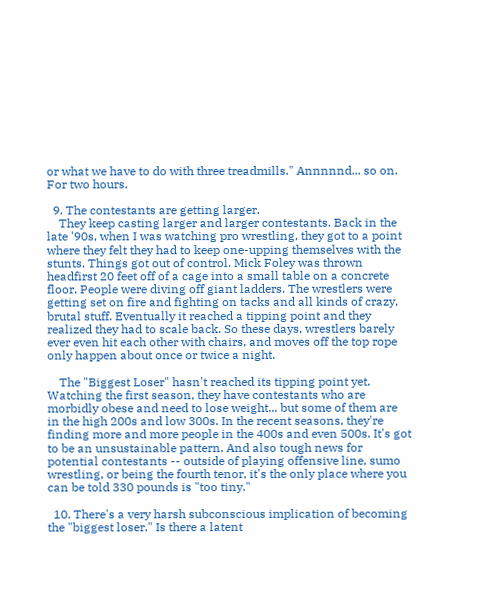or what we have to do with three treadmills." Annnnnd... so on. For two hours.

  9. The contestants are getting larger.
    They keep casting larger and larger contestants. Back in the late '90s, when I was watching pro wrestling, they got to a point where they felt they had to keep one-upping themselves with the stunts. Things got out of control. Mick Foley was thrown headfirst 20 feet off of a cage into a small table on a concrete floor. People were diving off giant ladders. The wrestlers were getting set on fire and fighting on tacks and all kinds of crazy, brutal stuff. Eventually it reached a tipping point and they realized they had to scale back. So these days, wrestlers barely ever even hit each other with chairs, and moves off the top rope only happen about once or twice a night.

    The "Biggest Loser" hasn't reached its tipping point yet. Watching the first season, they have contestants who are morbidly obese and need to lose weight... but some of them are in the high 200s and low 300s. In the recent seasons, they're finding more and more people in the 400s and even 500s. It's got to be an unsustainable pattern. And also tough news for potential contestants -- outside of playing offensive line, sumo wrestling, or being the fourth tenor, it's the only place where you can be told 330 pounds is "too tiny."

  10. There's a very harsh subconscious implication of becoming the "biggest loser." Is there a latent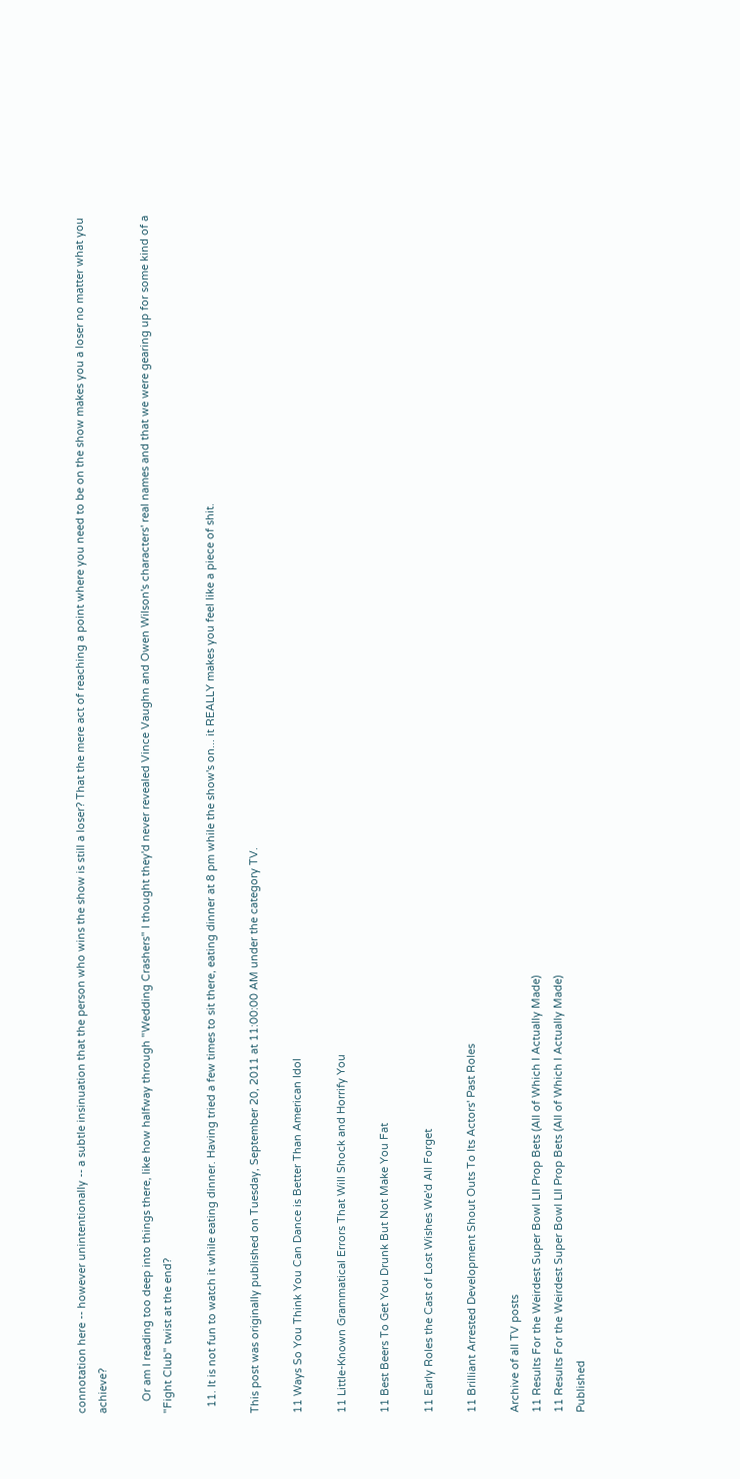connotation here -- however unintentionally -- a subtle insinuation that the person who wins the show is still a loser? That the mere act of reaching a point where you need to be on the show makes you a loser no matter what you achieve?

    Or am I reading too deep into things there, like how halfway through "Wedding Crashers" I thought they'd never revealed Vince Vaughn and Owen Wilson's characters' real names and that we were gearing up for some kind of a "Fight Club" twist at the end?

  11. It is not fun to watch it while eating dinner. Having tried a few times to sit there, eating dinner at 8 pm while the show's on... it REALLY makes you feel like a piece of shit.

This post was originally published on Tuesday, September 20, 2011 at 11:00:00 AM under the category TV.

11 Ways So You Think You Can Dance is Better Than American Idol

11 Little-Known Grammatical Errors That Will Shock and Horrify You

11 Best Beers To Get You Drunk But Not Make You Fat

11 Early Roles the Cast of Lost Wishes We'd All Forget

11 Brilliant Arrested Development Shout Outs To Its Actors' Past Roles

Archive of all TV posts
11 Results For the Weirdest Super Bowl LII Prop Bets (All of Which I Actually Made)
11 Results For the Weirdest Super Bowl LII Prop Bets (All of Which I Actually Made)
Published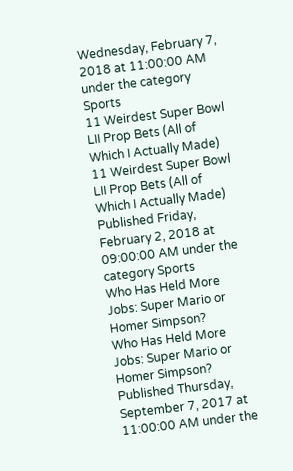Wednesday, February 7, 2018 at 11:00:00 AM under the category Sports
11 Weirdest Super Bowl LII Prop Bets (All of Which I Actually Made)
11 Weirdest Super Bowl LII Prop Bets (All of Which I Actually Made)
Published Friday, February 2, 2018 at 09:00:00 AM under the category Sports
Who Has Held More Jobs: Super Mario or Homer Simpson?
Who Has Held More Jobs: Super Mario or Homer Simpson?
Published Thursday, September 7, 2017 at 11:00:00 AM under the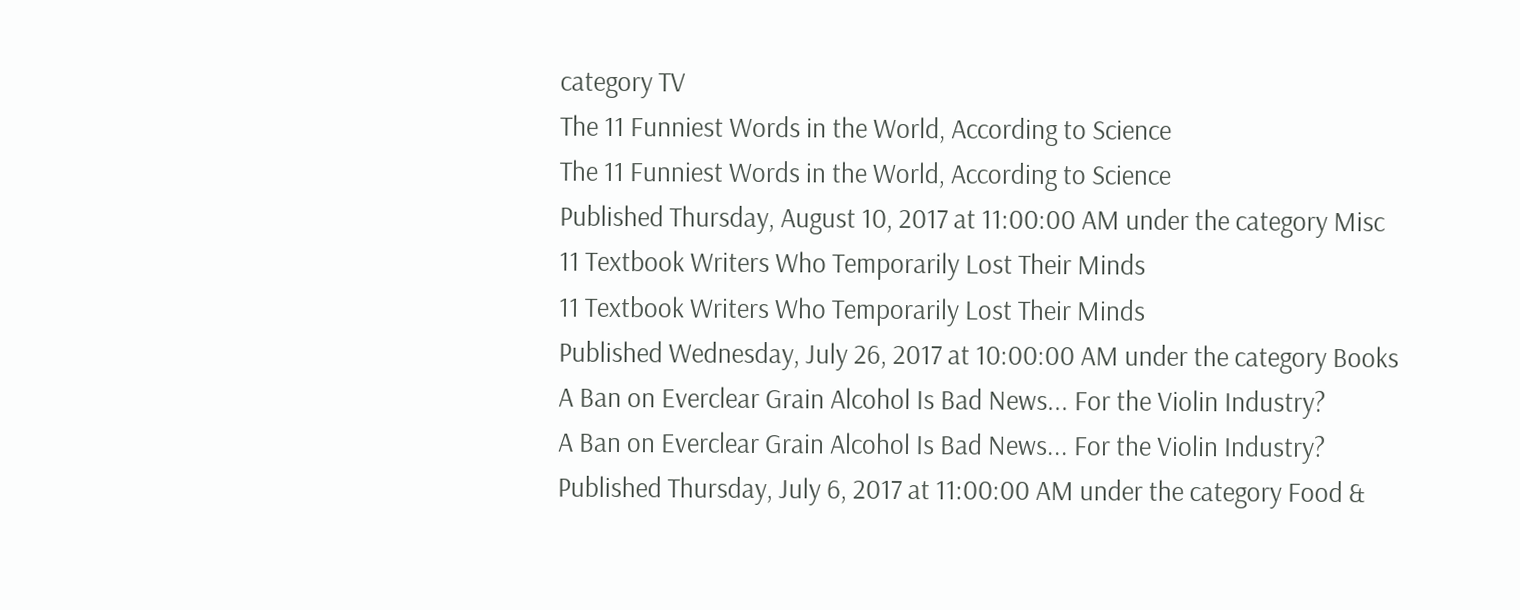category TV
The 11 Funniest Words in the World, According to Science
The 11 Funniest Words in the World, According to Science
Published Thursday, August 10, 2017 at 11:00:00 AM under the category Misc
11 Textbook Writers Who Temporarily Lost Their Minds
11 Textbook Writers Who Temporarily Lost Their Minds
Published Wednesday, July 26, 2017 at 10:00:00 AM under the category Books
A Ban on Everclear Grain Alcohol Is Bad News... For the Violin Industry?
A Ban on Everclear Grain Alcohol Is Bad News... For the Violin Industry?
Published Thursday, July 6, 2017 at 11:00:00 AM under the category Food &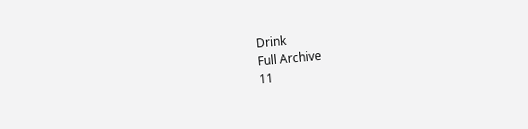Drink
Full Archive
11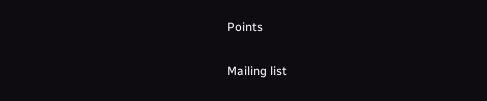Points

Mailing list